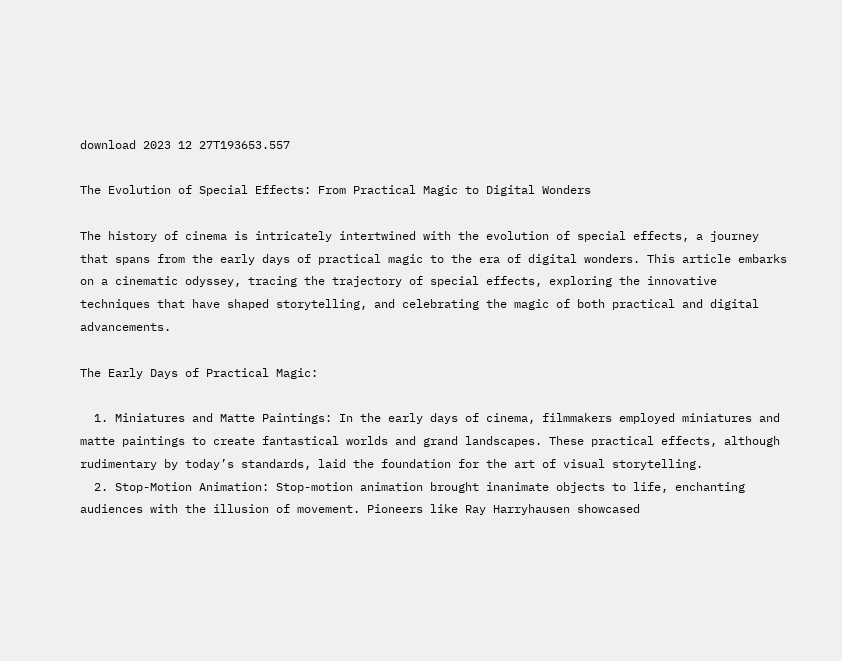download 2023 12 27T193653.557

The Evolution of Special Effects: From Practical Magic to Digital Wonders

The history of cinema is intricately intertwined with the evolution of special effects, a journey that spans from the early days of practical magic to the era of digital wonders. This article embarks on a cinematic odyssey, tracing the trajectory of special effects, exploring the innovative techniques that have shaped storytelling, and celebrating the magic of both practical and digital advancements.

The Early Days of Practical Magic:

  1. Miniatures and Matte Paintings: In the early days of cinema, filmmakers employed miniatures and matte paintings to create fantastical worlds and grand landscapes. These practical effects, although rudimentary by today’s standards, laid the foundation for the art of visual storytelling.
  2. Stop-Motion Animation: Stop-motion animation brought inanimate objects to life, enchanting audiences with the illusion of movement. Pioneers like Ray Harryhausen showcased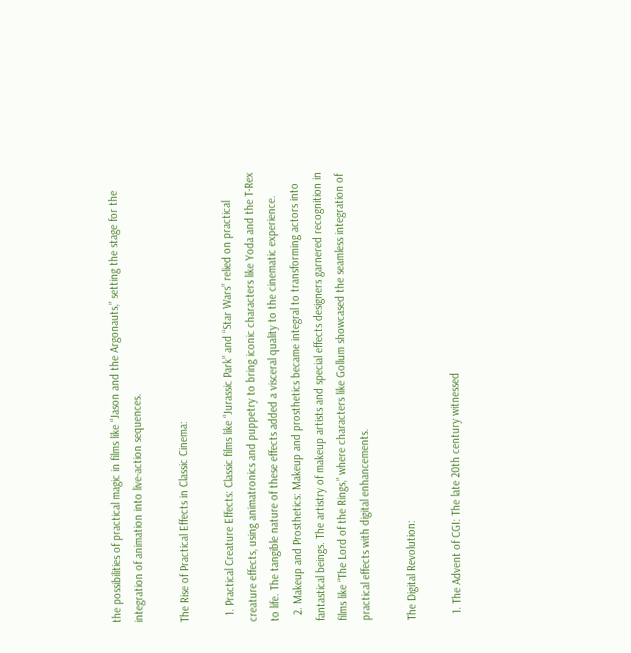the possibilities of practical magic in films like “Jason and the Argonauts,” setting the stage for the integration of animation into live-action sequences.

The Rise of Practical Effects in Classic Cinema:

  1. Practical Creature Effects: Classic films like “Jurassic Park” and “Star Wars” relied on practical creature effects, using animatronics and puppetry to bring iconic characters like Yoda and the T-Rex to life. The tangible nature of these effects added a visceral quality to the cinematic experience.
  2. Makeup and Prosthetics: Makeup and prosthetics became integral to transforming actors into fantastical beings. The artistry of makeup artists and special effects designers garnered recognition in films like “The Lord of the Rings,” where characters like Gollum showcased the seamless integration of practical effects with digital enhancements.

The Digital Revolution:

  1. The Advent of CGI: The late 20th century witnessed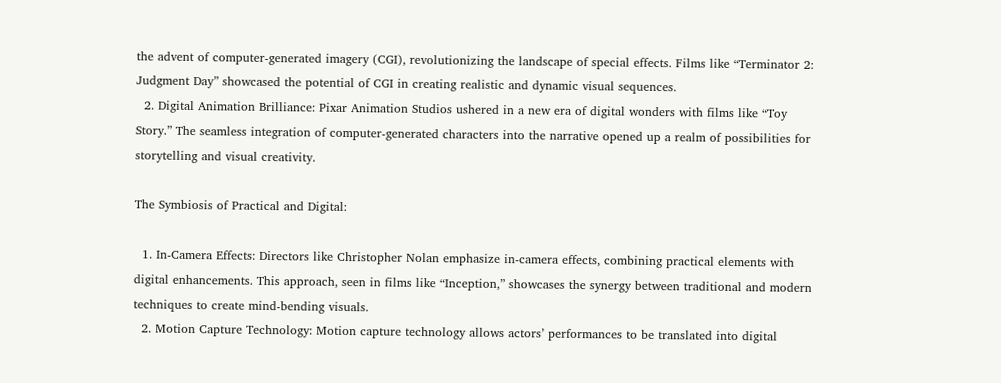the advent of computer-generated imagery (CGI), revolutionizing the landscape of special effects. Films like “Terminator 2: Judgment Day” showcased the potential of CGI in creating realistic and dynamic visual sequences.
  2. Digital Animation Brilliance: Pixar Animation Studios ushered in a new era of digital wonders with films like “Toy Story.” The seamless integration of computer-generated characters into the narrative opened up a realm of possibilities for storytelling and visual creativity.

The Symbiosis of Practical and Digital:

  1. In-Camera Effects: Directors like Christopher Nolan emphasize in-camera effects, combining practical elements with digital enhancements. This approach, seen in films like “Inception,” showcases the synergy between traditional and modern techniques to create mind-bending visuals.
  2. Motion Capture Technology: Motion capture technology allows actors’ performances to be translated into digital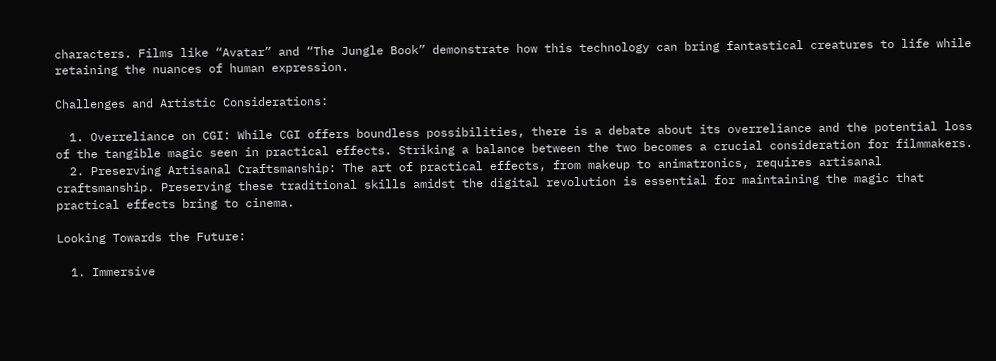characters. Films like “Avatar” and “The Jungle Book” demonstrate how this technology can bring fantastical creatures to life while retaining the nuances of human expression.

Challenges and Artistic Considerations:

  1. Overreliance on CGI: While CGI offers boundless possibilities, there is a debate about its overreliance and the potential loss of the tangible magic seen in practical effects. Striking a balance between the two becomes a crucial consideration for filmmakers.
  2. Preserving Artisanal Craftsmanship: The art of practical effects, from makeup to animatronics, requires artisanal craftsmanship. Preserving these traditional skills amidst the digital revolution is essential for maintaining the magic that practical effects bring to cinema.

Looking Towards the Future:

  1. Immersive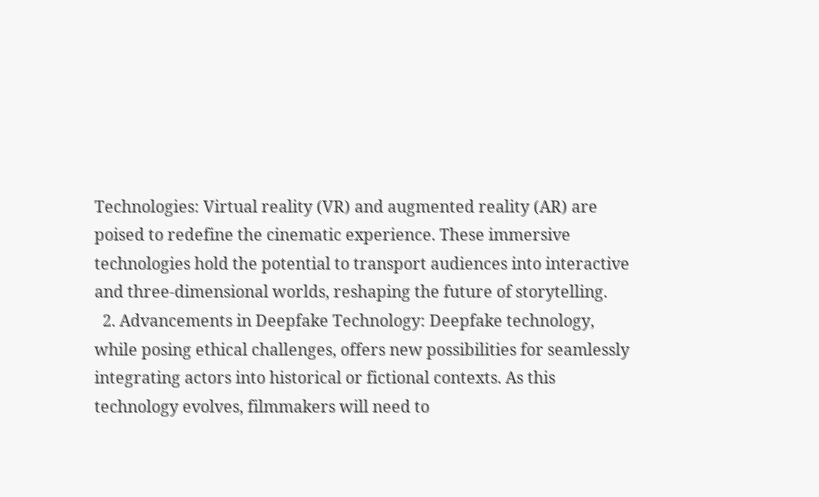Technologies: Virtual reality (VR) and augmented reality (AR) are poised to redefine the cinematic experience. These immersive technologies hold the potential to transport audiences into interactive and three-dimensional worlds, reshaping the future of storytelling.
  2. Advancements in Deepfake Technology: Deepfake technology, while posing ethical challenges, offers new possibilities for seamlessly integrating actors into historical or fictional contexts. As this technology evolves, filmmakers will need to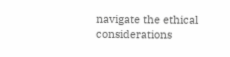navigate the ethical considerations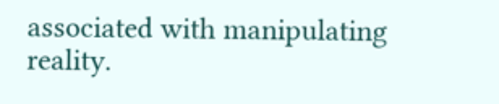associated with manipulating reality.